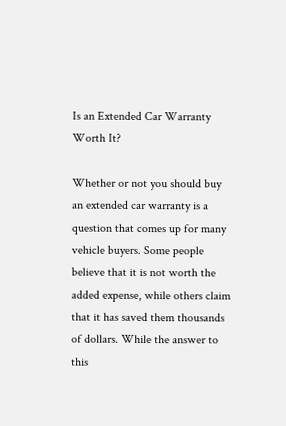Is an Extended Car Warranty Worth It?

Whether or not you should buy an extended car warranty is a question that comes up for many vehicle buyers. Some people believe that it is not worth the added expense, while others claim that it has saved them thousands of dollars. While the answer to this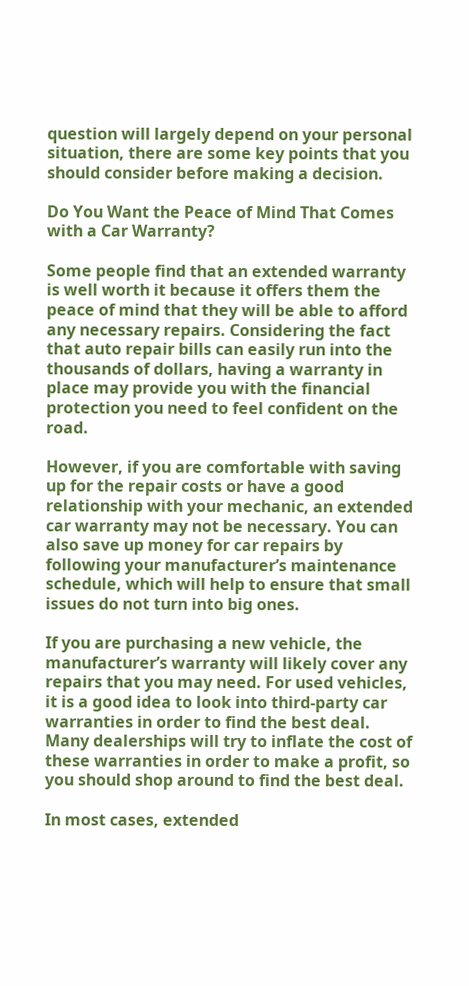question will largely depend on your personal situation, there are some key points that you should consider before making a decision.

Do You Want the Peace of Mind That Comes with a Car Warranty?

Some people find that an extended warranty is well worth it because it offers them the peace of mind that they will be able to afford any necessary repairs. Considering the fact that auto repair bills can easily run into the thousands of dollars, having a warranty in place may provide you with the financial protection you need to feel confident on the road.

However, if you are comfortable with saving up for the repair costs or have a good relationship with your mechanic, an extended car warranty may not be necessary. You can also save up money for car repairs by following your manufacturer’s maintenance schedule, which will help to ensure that small issues do not turn into big ones.

If you are purchasing a new vehicle, the manufacturer’s warranty will likely cover any repairs that you may need. For used vehicles, it is a good idea to look into third-party car warranties in order to find the best deal. Many dealerships will try to inflate the cost of these warranties in order to make a profit, so you should shop around to find the best deal.

In most cases, extended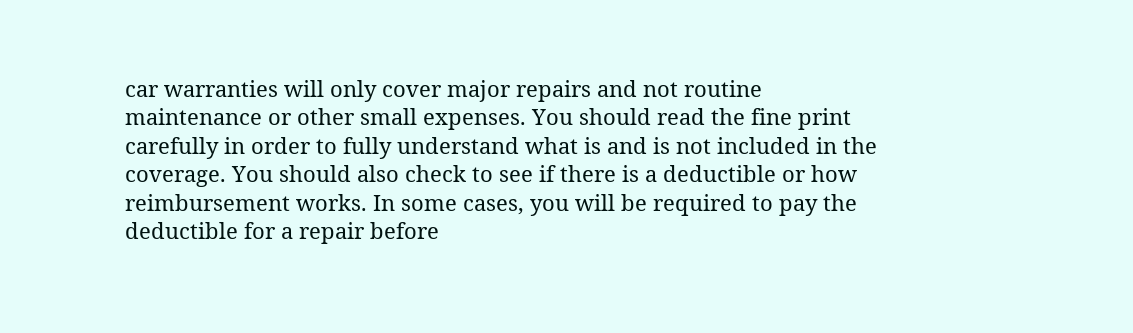car warranties will only cover major repairs and not routine maintenance or other small expenses. You should read the fine print carefully in order to fully understand what is and is not included in the coverage. You should also check to see if there is a deductible or how reimbursement works. In some cases, you will be required to pay the deductible for a repair before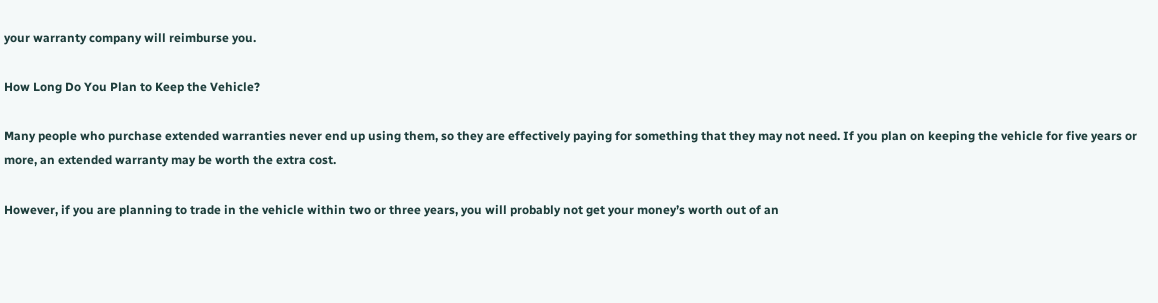your warranty company will reimburse you.

How Long Do You Plan to Keep the Vehicle?

Many people who purchase extended warranties never end up using them, so they are effectively paying for something that they may not need. If you plan on keeping the vehicle for five years or more, an extended warranty may be worth the extra cost.

However, if you are planning to trade in the vehicle within two or three years, you will probably not get your money’s worth out of an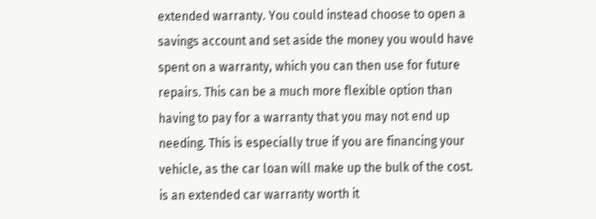extended warranty. You could instead choose to open a savings account and set aside the money you would have spent on a warranty, which you can then use for future repairs. This can be a much more flexible option than having to pay for a warranty that you may not end up needing. This is especially true if you are financing your vehicle, as the car loan will make up the bulk of the cost. is an extended car warranty worth it